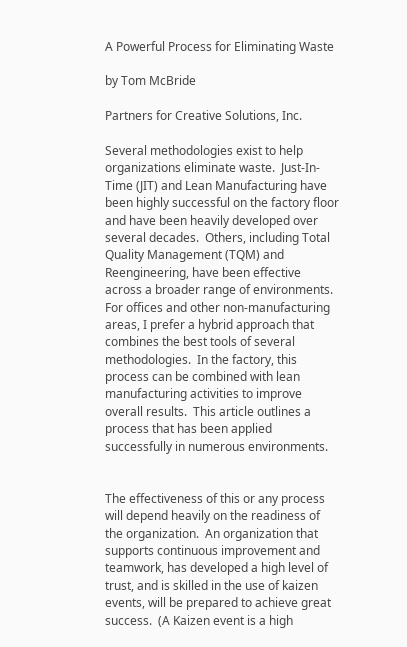A Powerful Process for Eliminating Waste

by Tom McBride

Partners for Creative Solutions, Inc.

Several methodologies exist to help organizations eliminate waste.  Just-In-Time (JIT) and Lean Manufacturing have been highly successful on the factory floor and have been heavily developed over several decades.  Others, including Total Quality Management (TQM) and Reengineering, have been effective across a broader range of environments.  For offices and other non-manufacturing areas, I prefer a hybrid approach that combines the best tools of several methodologies.  In the factory, this process can be combined with lean manufacturing activities to improve overall results.  This article outlines a process that has been applied successfully in numerous environments.


The effectiveness of this or any process will depend heavily on the readiness of the organization.  An organization that supports continuous improvement and teamwork, has developed a high level of trust, and is skilled in the use of kaizen events, will be prepared to achieve great success.  (A Kaizen event is a high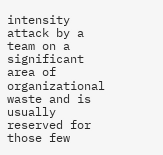intensity attack by a team on a significant area of organizational waste and is usually reserved for those few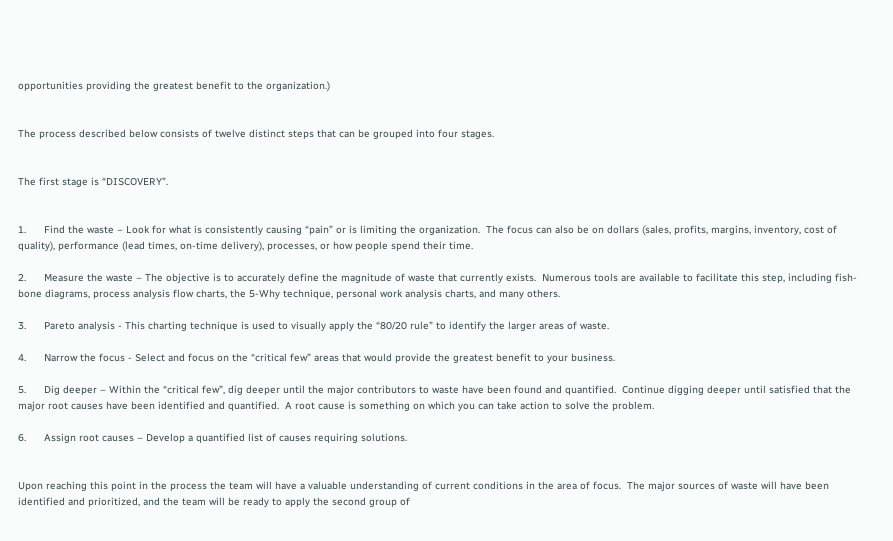opportunities providing the greatest benefit to the organization.)


The process described below consists of twelve distinct steps that can be grouped into four stages.


The first stage is “DISCOVERY”.


1.      Find the waste – Look for what is consistently causing “pain” or is limiting the organization.  The focus can also be on dollars (sales, profits, margins, inventory, cost of quality), performance (lead times, on-time delivery), processes, or how people spend their time.

2.      Measure the waste – The objective is to accurately define the magnitude of waste that currently exists.  Numerous tools are available to facilitate this step, including fish-bone diagrams, process analysis flow charts, the 5-Why technique, personal work analysis charts, and many others.

3.      Pareto analysis - This charting technique is used to visually apply the “80/20 rule” to identify the larger areas of waste.

4.      Narrow the focus - Select and focus on the “critical few” areas that would provide the greatest benefit to your business.

5.      Dig deeper – Within the “critical few”, dig deeper until the major contributors to waste have been found and quantified.  Continue digging deeper until satisfied that the major root causes have been identified and quantified.  A root cause is something on which you can take action to solve the problem.

6.      Assign root causes – Develop a quantified list of causes requiring solutions.


Upon reaching this point in the process the team will have a valuable understanding of current conditions in the area of focus.  The major sources of waste will have been identified and prioritized, and the team will be ready to apply the second group of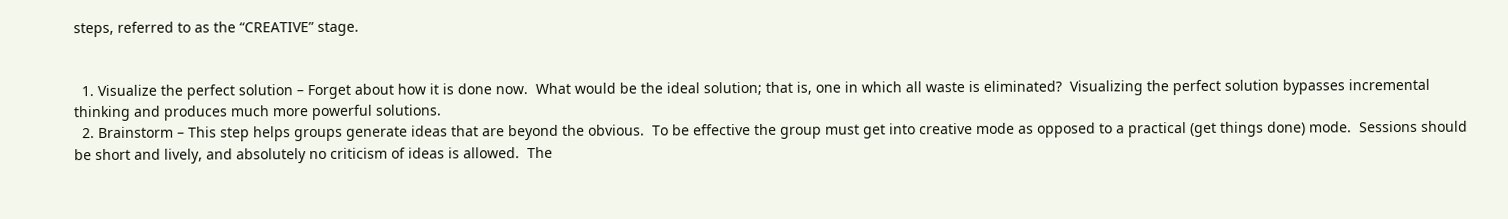steps, referred to as the “CREATIVE” stage.


  1. Visualize the perfect solution – Forget about how it is done now.  What would be the ideal solution; that is, one in which all waste is eliminated?  Visualizing the perfect solution bypasses incremental thinking and produces much more powerful solutions.
  2. Brainstorm – This step helps groups generate ideas that are beyond the obvious.  To be effective the group must get into creative mode as opposed to a practical (get things done) mode.  Sessions should be short and lively, and absolutely no criticism of ideas is allowed.  The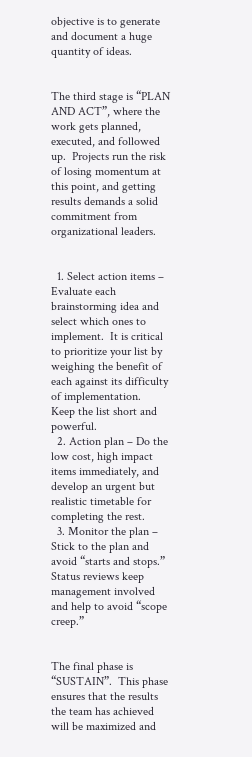objective is to generate and document a huge quantity of ideas.


The third stage is “PLAN AND ACT”, where the work gets planned, executed, and followed up.  Projects run the risk of losing momentum at this point, and getting results demands a solid commitment from organizational leaders.


  1. Select action items – Evaluate each brainstorming idea and select which ones to implement.  It is critical to prioritize your list by weighing the benefit of each against its difficulty of implementation.  Keep the list short and powerful.
  2. Action plan – Do the low cost, high impact items immediately, and develop an urgent but realistic timetable for completing the rest.
  3. Monitor the plan – Stick to the plan and avoid “starts and stops.”  Status reviews keep management involved and help to avoid “scope creep.”


The final phase is “SUSTAIN”.  This phase ensures that the results the team has achieved will be maximized and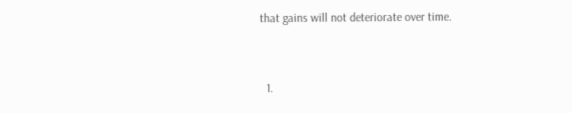that gains will not deteriorate over time.


  1.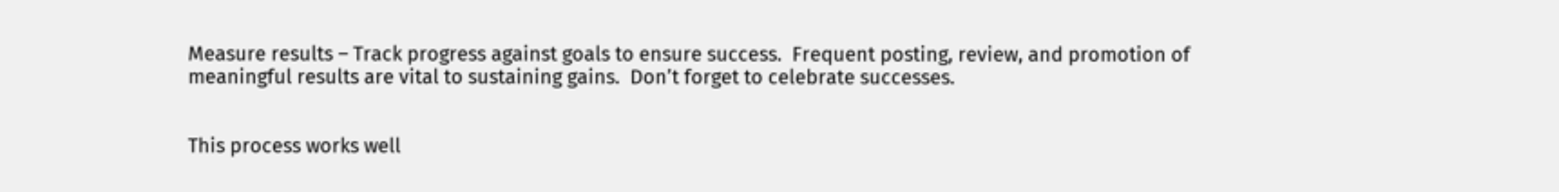Measure results – Track progress against goals to ensure success.  Frequent posting, review, and promotion of meaningful results are vital to sustaining gains.  Don’t forget to celebrate successes.


This process works well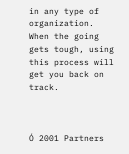in any type of organization.  When the going gets tough, using this process will get you back on track.



Ó 2001 Partners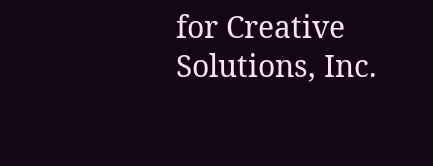for Creative Solutions, Inc.